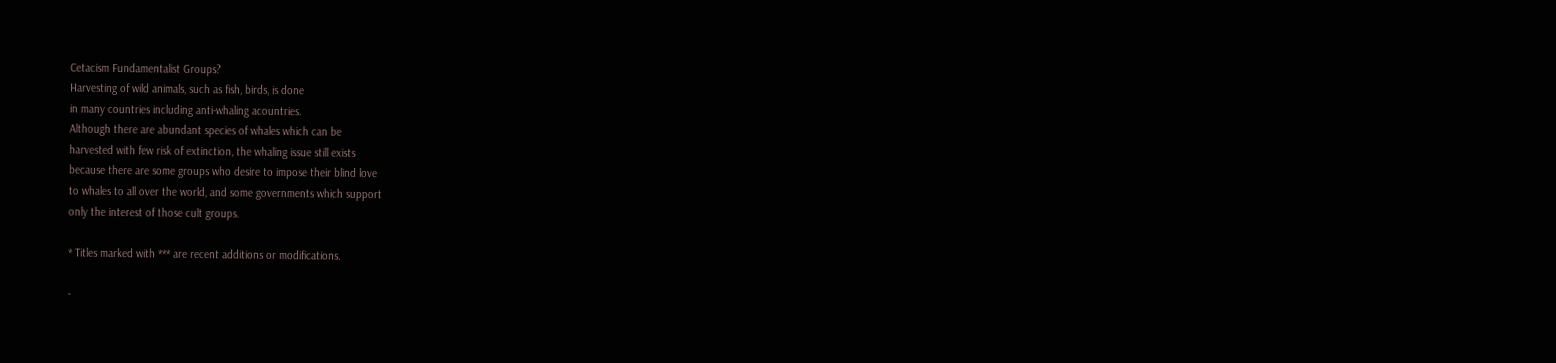Cetacism Fundamentalist Groups?
Harvesting of wild animals, such as fish, birds, is done
in many countries including anti-whaling acountries.
Although there are abundant species of whales which can be
harvested with few risk of extinction, the whaling issue still exists
because there are some groups who desire to impose their blind love
to whales to all over the world, and some governments which support
only the interest of those cult groups.

* Titles marked with *** are recent additions or modifications.

-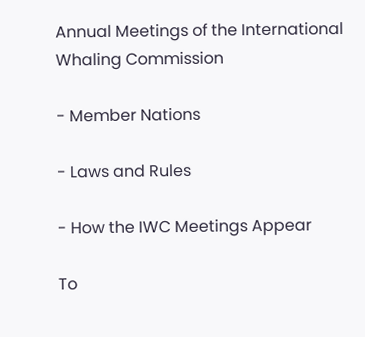Annual Meetings of the International Whaling Commission

- Member Nations

- Laws and Rules

- How the IWC Meetings Appear

To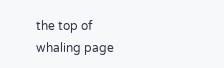the top of whaling page